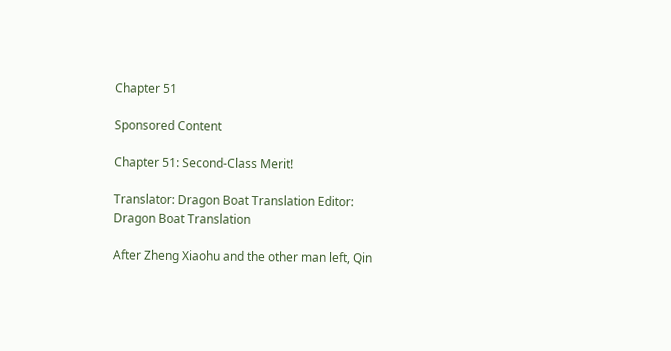Chapter 51

Sponsored Content

Chapter 51: Second-Class Merit!

Translator: Dragon Boat Translation Editor: Dragon Boat Translation

After Zheng Xiaohu and the other man left, Qin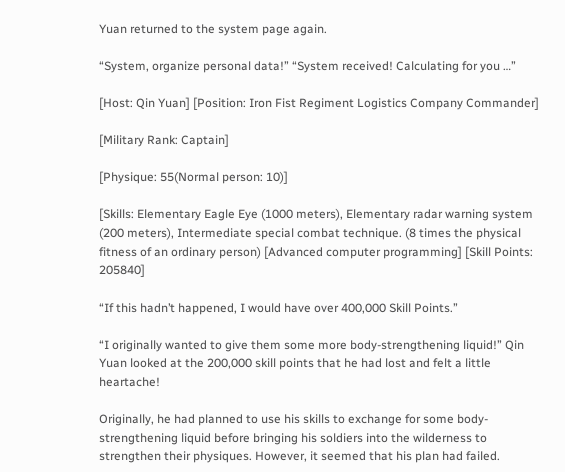Yuan returned to the system page again.

“System, organize personal data!” “System received! Calculating for you …”

[Host: Qin Yuan] [Position: Iron Fist Regiment Logistics Company Commander]

[Military Rank: Captain]

[Physique: 55(Normal person: 10)]

[Skills: Elementary Eagle Eye (1000 meters), Elementary radar warning system (200 meters), Intermediate special combat technique. (8 times the physical fitness of an ordinary person) [Advanced computer programming] [Skill Points: 205840]

“If this hadn’t happened, I would have over 400,000 Skill Points.”

“I originally wanted to give them some more body-strengthening liquid!” Qin Yuan looked at the 200,000 skill points that he had lost and felt a little heartache!

Originally, he had planned to use his skills to exchange for some body-strengthening liquid before bringing his soldiers into the wilderness to strengthen their physiques. However, it seemed that his plan had failed.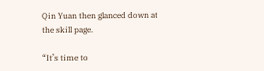Qin Yuan then glanced down at the skill page.

“It’s time to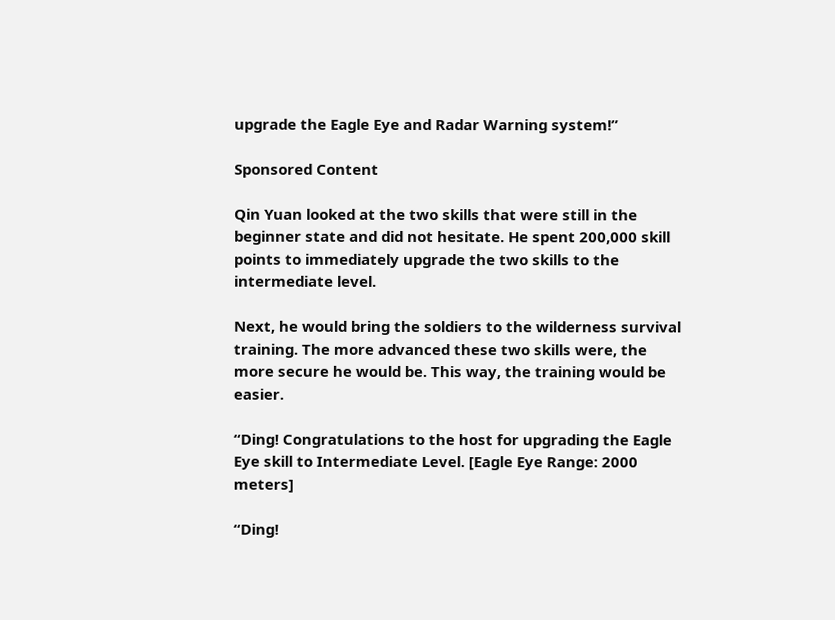upgrade the Eagle Eye and Radar Warning system!”

Sponsored Content

Qin Yuan looked at the two skills that were still in the beginner state and did not hesitate. He spent 200,000 skill points to immediately upgrade the two skills to the intermediate level.

Next, he would bring the soldiers to the wilderness survival training. The more advanced these two skills were, the more secure he would be. This way, the training would be easier.

“Ding! Congratulations to the host for upgrading the Eagle Eye skill to Intermediate Level. [Eagle Eye Range: 2000 meters]

“Ding!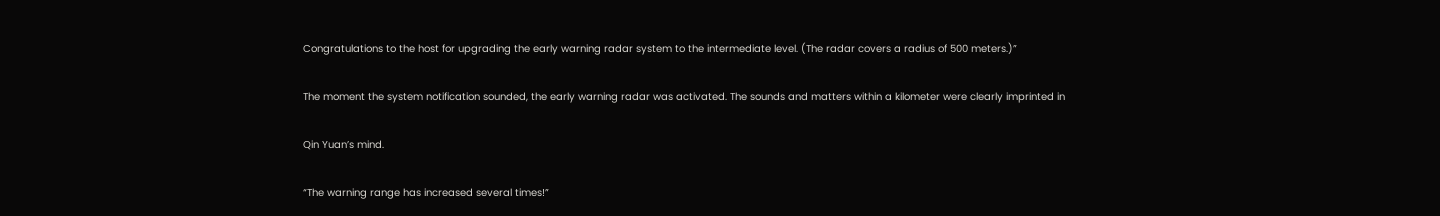Congratulations to the host for upgrading the early warning radar system to the intermediate level. (The radar covers a radius of 500 meters.)”

The moment the system notification sounded, the early warning radar was activated. The sounds and matters within a kilometer were clearly imprinted in

Qin Yuan’s mind.

“The warning range has increased several times!”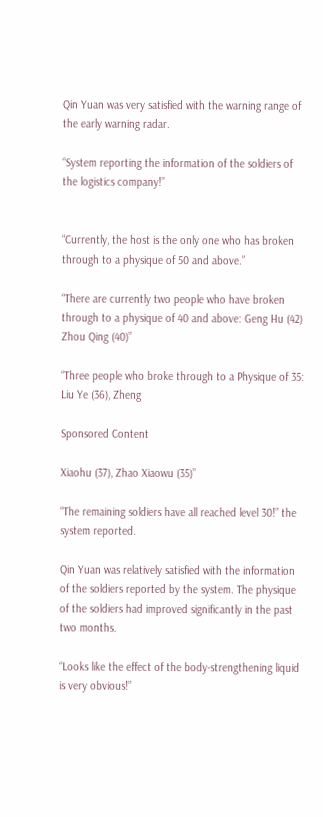Qin Yuan was very satisfied with the warning range of the early warning radar.

“System reporting the information of the soldiers of the logistics company!”


“Currently, the host is the only one who has broken through to a physique of 50 and above.”

“There are currently two people who have broken through to a physique of 40 and above: Geng Hu (42) Zhou Qing (40)”

“Three people who broke through to a Physique of 35: Liu Ye (36), Zheng

Sponsored Content

Xiaohu (37), Zhao Xiaowu (35)”

“The remaining soldiers have all reached level 30!” the system reported.

Qin Yuan was relatively satisfied with the information of the soldiers reported by the system. The physique of the soldiers had improved significantly in the past two months.

“Looks like the effect of the body-strengthening liquid is very obvious!”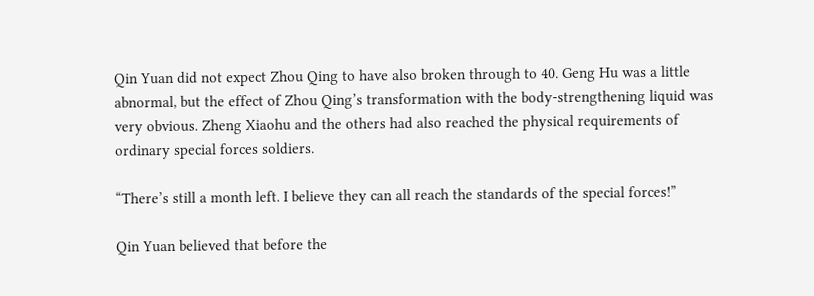Qin Yuan did not expect Zhou Qing to have also broken through to 40. Geng Hu was a little abnormal, but the effect of Zhou Qing’s transformation with the body-strengthening liquid was very obvious. Zheng Xiaohu and the others had also reached the physical requirements of ordinary special forces soldiers.

“There’s still a month left. I believe they can all reach the standards of the special forces!”

Qin Yuan believed that before the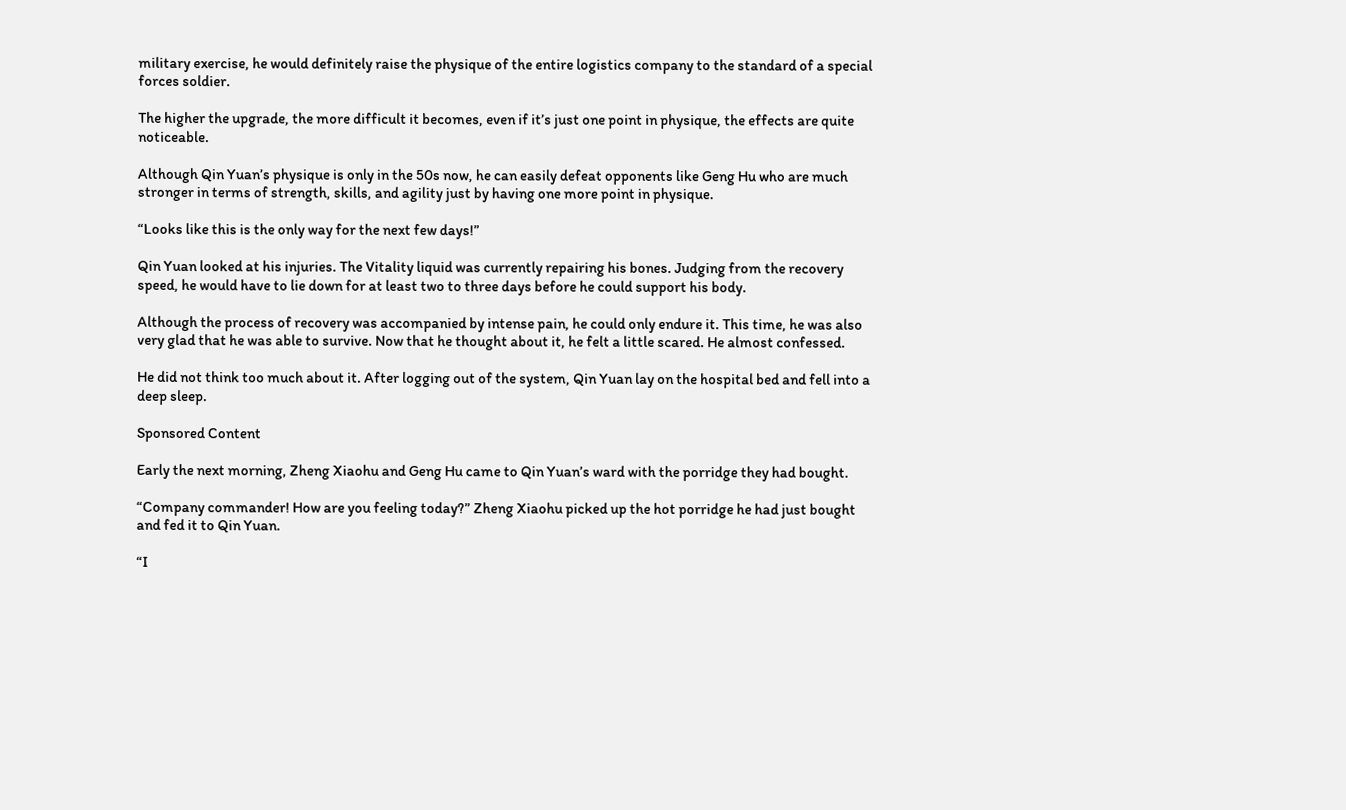military exercise, he would definitely raise the physique of the entire logistics company to the standard of a special forces soldier.

The higher the upgrade, the more difficult it becomes, even if it’s just one point in physique, the effects are quite noticeable.

Although Qin Yuan’s physique is only in the 50s now, he can easily defeat opponents like Geng Hu who are much stronger in terms of strength, skills, and agility just by having one more point in physique.

“Looks like this is the only way for the next few days!”

Qin Yuan looked at his injuries. The Vitality liquid was currently repairing his bones. Judging from the recovery speed, he would have to lie down for at least two to three days before he could support his body.

Although the process of recovery was accompanied by intense pain, he could only endure it. This time, he was also very glad that he was able to survive. Now that he thought about it, he felt a little scared. He almost confessed.

He did not think too much about it. After logging out of the system, Qin Yuan lay on the hospital bed and fell into a deep sleep.

Sponsored Content

Early the next morning, Zheng Xiaohu and Geng Hu came to Qin Yuan’s ward with the porridge they had bought.

“Company commander! How are you feeling today?” Zheng Xiaohu picked up the hot porridge he had just bought and fed it to Qin Yuan.

“I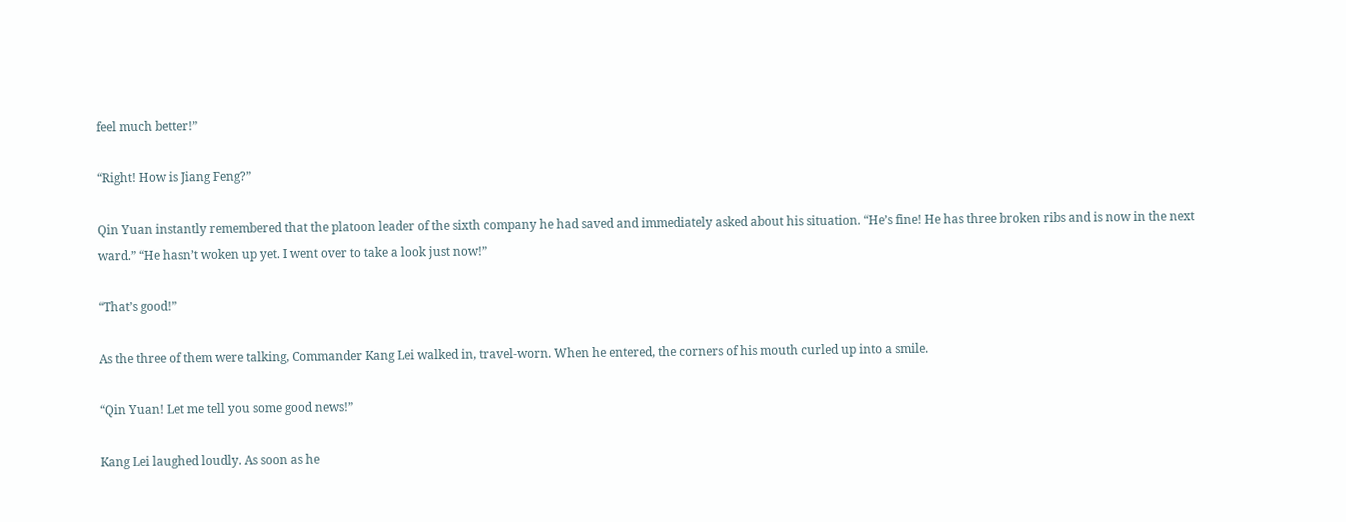feel much better!”

“Right! How is Jiang Feng?”

Qin Yuan instantly remembered that the platoon leader of the sixth company he had saved and immediately asked about his situation. “He’s fine! He has three broken ribs and is now in the next ward.” “He hasn’t woken up yet. I went over to take a look just now!”

“That’s good!”

As the three of them were talking, Commander Kang Lei walked in, travel-worn. When he entered, the corners of his mouth curled up into a smile.

“Qin Yuan! Let me tell you some good news!”

Kang Lei laughed loudly. As soon as he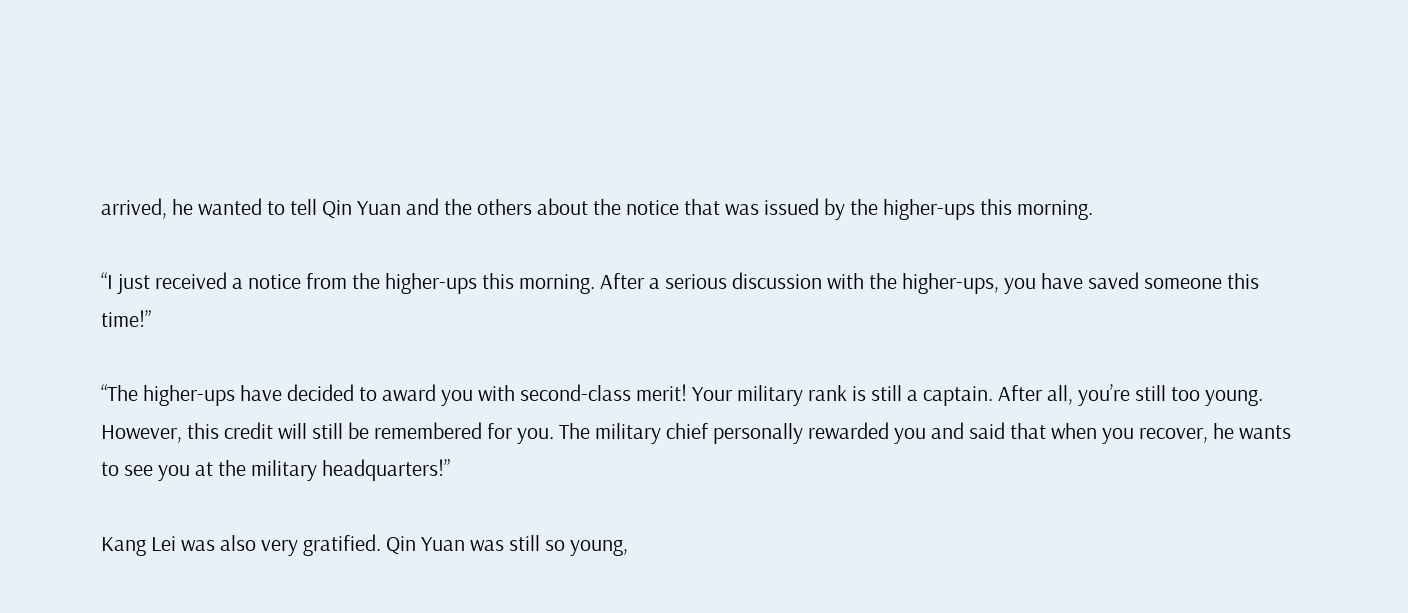arrived, he wanted to tell Qin Yuan and the others about the notice that was issued by the higher-ups this morning.

“I just received a notice from the higher-ups this morning. After a serious discussion with the higher-ups, you have saved someone this time!”

“The higher-ups have decided to award you with second-class merit! Your military rank is still a captain. After all, you’re still too young. However, this credit will still be remembered for you. The military chief personally rewarded you and said that when you recover, he wants to see you at the military headquarters!”

Kang Lei was also very gratified. Qin Yuan was still so young,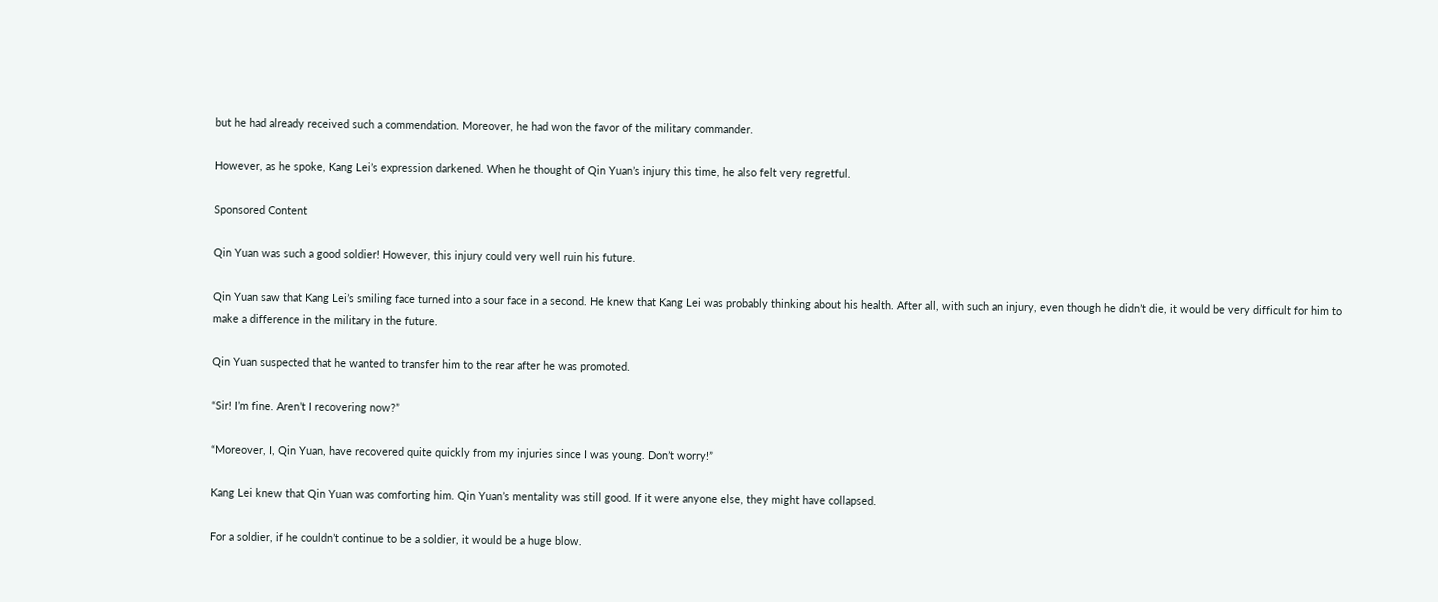but he had already received such a commendation. Moreover, he had won the favor of the military commander.

However, as he spoke, Kang Lei’s expression darkened. When he thought of Qin Yuan’s injury this time, he also felt very regretful.

Sponsored Content

Qin Yuan was such a good soldier! However, this injury could very well ruin his future.

Qin Yuan saw that Kang Lei’s smiling face turned into a sour face in a second. He knew that Kang Lei was probably thinking about his health. After all, with such an injury, even though he didn’t die, it would be very difficult for him to make a difference in the military in the future.

Qin Yuan suspected that he wanted to transfer him to the rear after he was promoted.

“Sir! I’m fine. Aren’t I recovering now?”

“Moreover, I, Qin Yuan, have recovered quite quickly from my injuries since I was young. Don’t worry!”

Kang Lei knew that Qin Yuan was comforting him. Qin Yuan’s mentality was still good. If it were anyone else, they might have collapsed.

For a soldier, if he couldn’t continue to be a soldier, it would be a huge blow.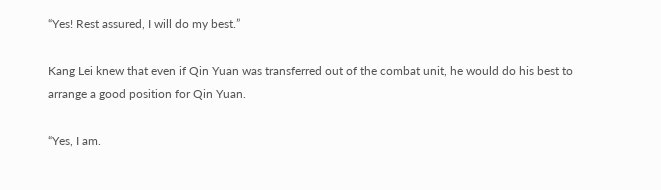“Yes! Rest assured, I will do my best.”

Kang Lei knew that even if Qin Yuan was transferred out of the combat unit, he would do his best to arrange a good position for Qin Yuan.

“Yes, I am.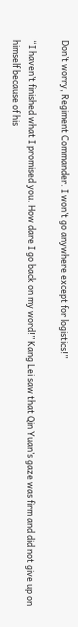Don’t worry, Regiment Commander. I won’t go anywhere except for logistics!”

“I haven’t finished what I promised you. How dare I go back on my word!” Kang Lei saw that Qin Yuan’s gaze was firm and did not give up on himself because of his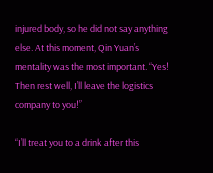injured body, so he did not say anything else. At this moment, Qin Yuan’s mentality was the most important. “Yes! Then rest well, I’ll leave the logistics company to you!”

“I’ll treat you to a drink after this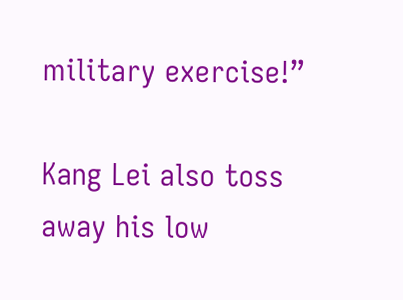military exercise!”

Kang Lei also toss away his low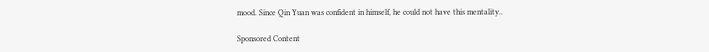mood. Since Qin Yuan was confident in himself, he could not have this mentality..

Sponsored Content